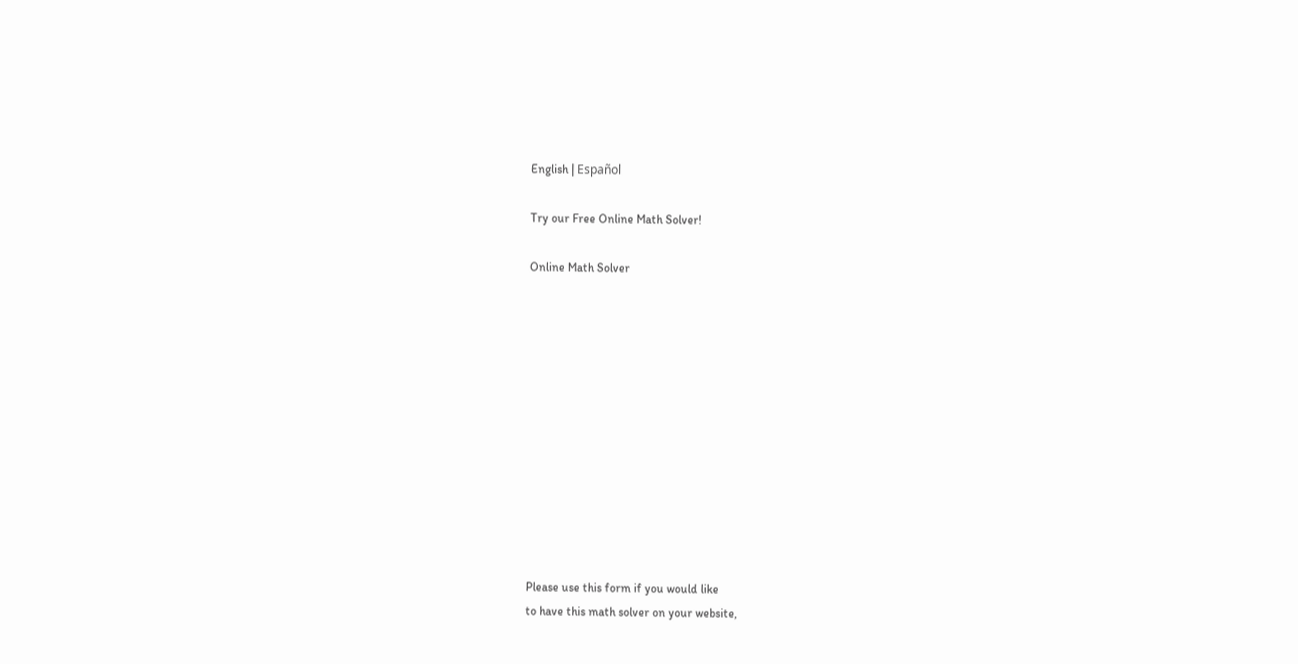English | Español

Try our Free Online Math Solver!

Online Math Solver












Please use this form if you would like
to have this math solver on your website,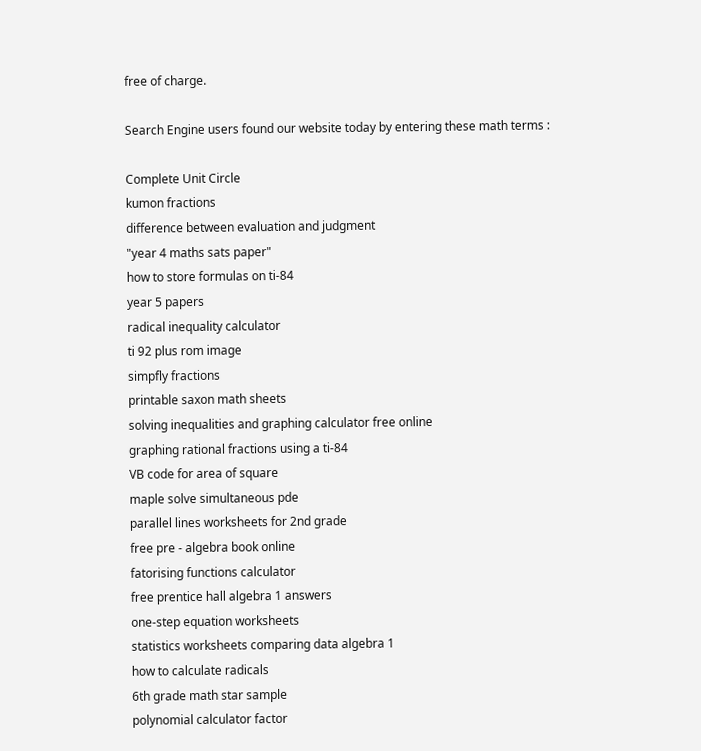free of charge.

Search Engine users found our website today by entering these math terms :

Complete Unit Circle
kumon fractions
difference between evaluation and judgment
"year 4 maths sats paper"
how to store formulas on ti-84
year 5 papers
radical inequality calculator
ti 92 plus rom image
simpfly fractions
printable saxon math sheets
solving inequalities and graphing calculator free online
graphing rational fractions using a ti-84
VB code for area of square
maple solve simultaneous pde
parallel lines worksheets for 2nd grade
free pre - algebra book online
fatorising functions calculator
free prentice hall algebra 1 answers
one-step equation worksheets
statistics worksheets comparing data algebra 1
how to calculate radicals
6th grade math star sample
polynomial calculator factor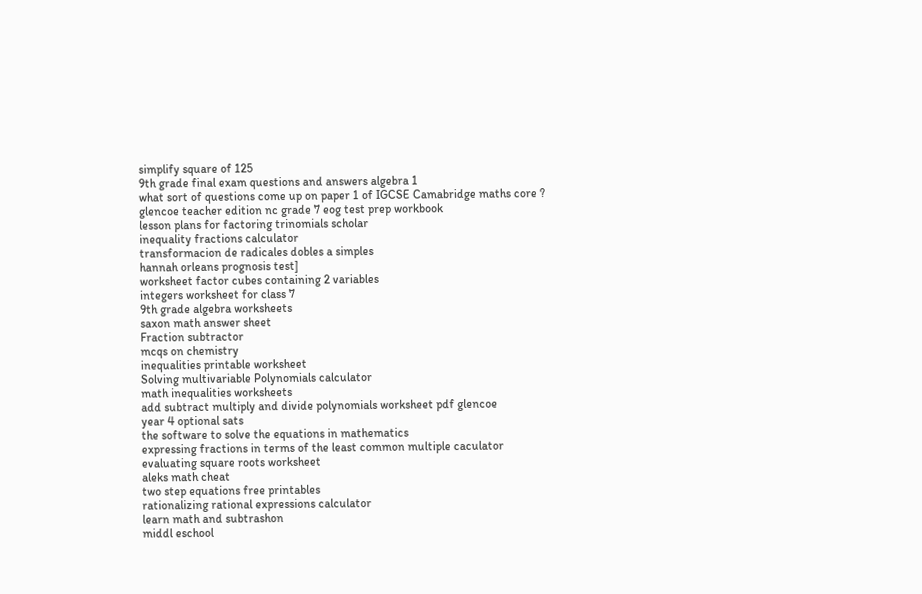simplify square of 125
9th grade final exam questions and answers algebra 1
what sort of questions come up on paper 1 of IGCSE Camabridge maths core ?
glencoe teacher edition nc grade 7 eog test prep workbook
lesson plans for factoring trinomials scholar
inequality fractions calculator
transformacion de radicales dobles a simples
hannah orleans prognosis test]
worksheet factor cubes containing 2 variables
integers worksheet for class 7
9th grade algebra worksheets
saxon math answer sheet
Fraction subtractor
mcqs on chemistry
inequalities printable worksheet
Solving multivariable Polynomials calculator
math inequalities worksheets
add subtract multiply and divide polynomials worksheet pdf glencoe
year 4 optional sats
the software to solve the equations in mathematics
expressing fractions in terms of the least common multiple caculator
evaluating square roots worksheet
aleks math cheat
two step equations free printables
rationalizing rational expressions calculator
learn math and subtrashon
middl eschool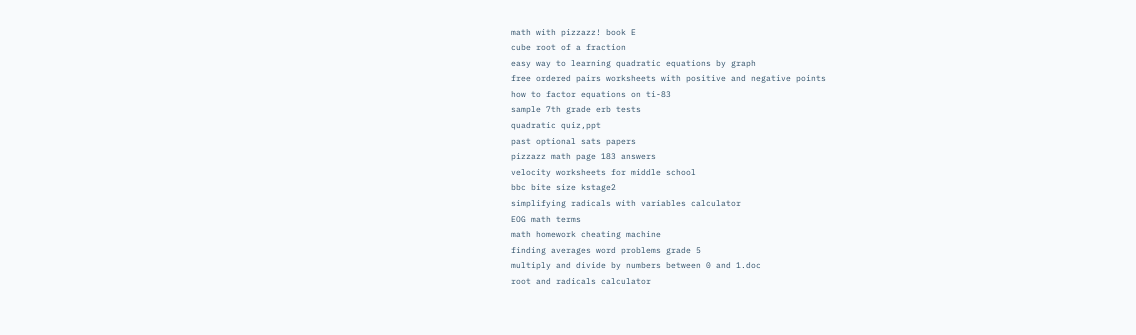math with pizzazz! book E
cube root of a fraction
easy way to learning quadratic equations by graph
free ordered pairs worksheets with positive and negative points
how to factor equations on ti-83
sample 7th grade erb tests
quadratic quiz,ppt
past optional sats papers
pizzazz math page 183 answers
velocity worksheets for middle school
bbc bite size kstage2
simplifying radicals with variables calculator
EOG math terms
math homework cheating machine
finding averages word problems grade 5
multiply and divide by numbers between 0 and 1.doc
root and radicals calculator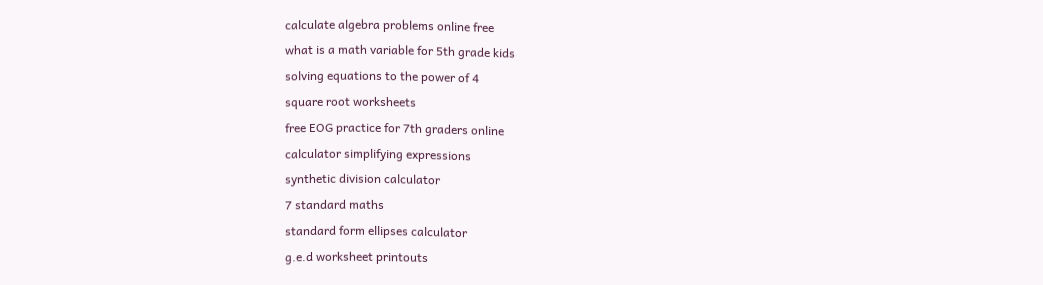calculate algebra problems online free
what is a math variable for 5th grade kids
solving equations to the power of 4
square root worksheets
free EOG practice for 7th graders online
calculator simplifying expressions
synthetic division calculator
7 standard maths
standard form ellipses calculator
g.e.d worksheet printouts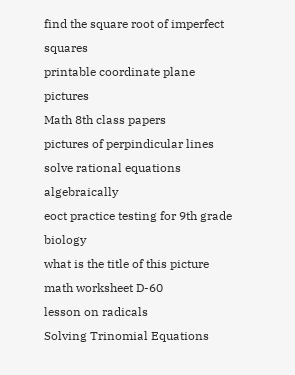find the square root of imperfect squares
printable coordinate plane pictures
Math 8th class papers
pictures of perpindicular lines
solve rational equations algebraically
eoct practice testing for 9th grade biology
what is the title of this picture math worksheet D-60
lesson on radicals
Solving Trinomial Equations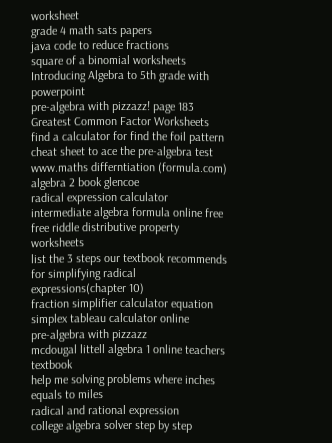worksheet
grade 4 math sats papers
java code to reduce fractions
square of a binomial worksheets
Introducing Algebra to 5th grade with powerpoint
pre-algebra with pizzazz! page 183
Greatest Common Factor Worksheets
find a calculator for find the foil pattern
cheat sheet to ace the pre-algebra test
www.maths differntiation (formula.com)
algebra 2 book glencoe
radical expression calculator
intermediate algebra formula online free
free riddle distributive property worksheets
list the 3 steps our textbook recommends for simplifying radical expressions(chapter 10)
fraction simplifier calculator equation
simplex tableau calculator online
pre-algebra with pizzazz
mcdougal littell algebra 1 online teachers textbook
help me solving problems where inches equals to miles
radical and rational expression
college algebra solver step by step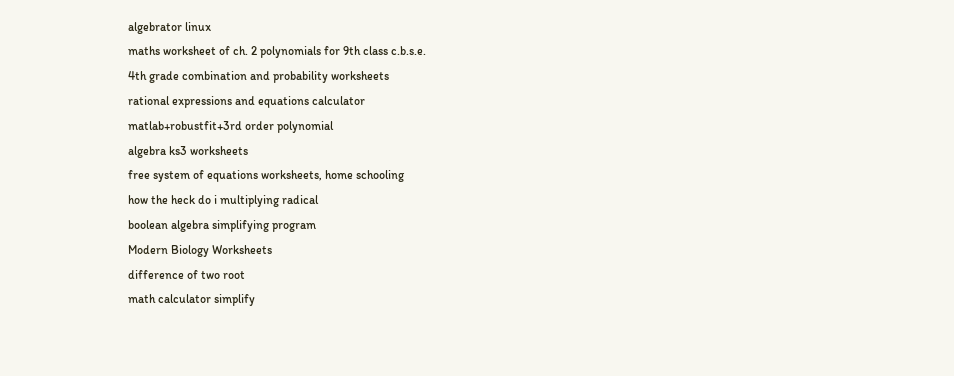algebrator linux
maths worksheet of ch. 2 polynomials for 9th class c.b.s.e.
4th grade combination and probability worksheets
rational expressions and equations calculator
matlab+robustfit+3rd order polynomial
algebra ks3 worksheets
free system of equations worksheets, home schooling
how the heck do i multiplying radical
boolean algebra simplifying program
Modern Biology Worksheets
difference of two root
math calculator simplify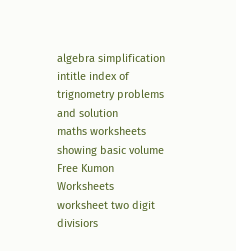algebra simplification
intitle index of trignometry problems and solution
maths worksheets showing basic volume
Free Kumon Worksheets
worksheet two digit divisiors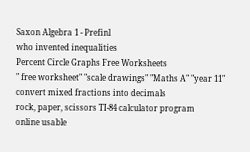Saxon Algebra 1 - Prefinl
who invented inequalities
Percent Circle Graphs Free Worksheets
" free worksheet" "scale drawings" "Maths A" "year 11"
convert mixed fractions into decimals
rock, paper, scissors TI-84 calculator program
online usable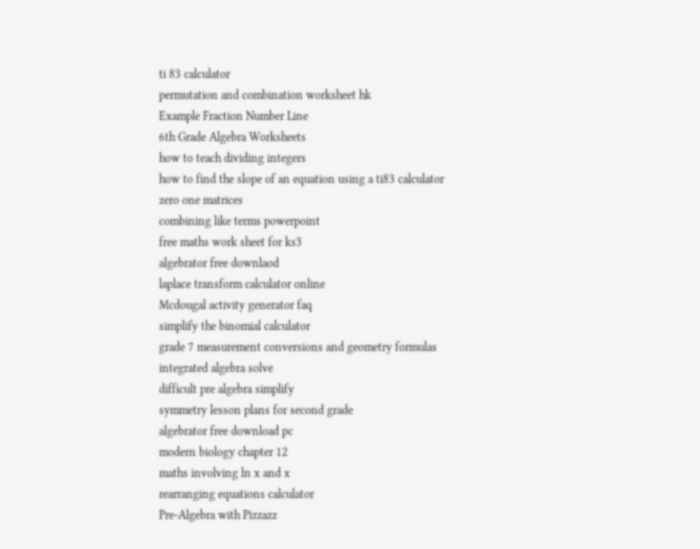ti 83 calculator
permutation and combination worksheet hk
Example Fraction Number Line
6th Grade Algebra Worksheets
how to teach dividing integers
how to find the slope of an equation using a ti83 calculator
zero one matrices
combining like terms powerpoint
free maths work sheet for ks3
algebrator free downlaod
laplace transform calculator online
Mcdougal activity generator faq
simplify the binomial calculator
grade 7 measurement conversions and geometry formulas
integrated algebra solve
difficult pre algebra simplify
symmetry lesson plans for second grade
algebrator free download pc
modern biology chapter 12
maths involving ln x and x
rearranging equations calculator
Pre-Algebra with Pizzazz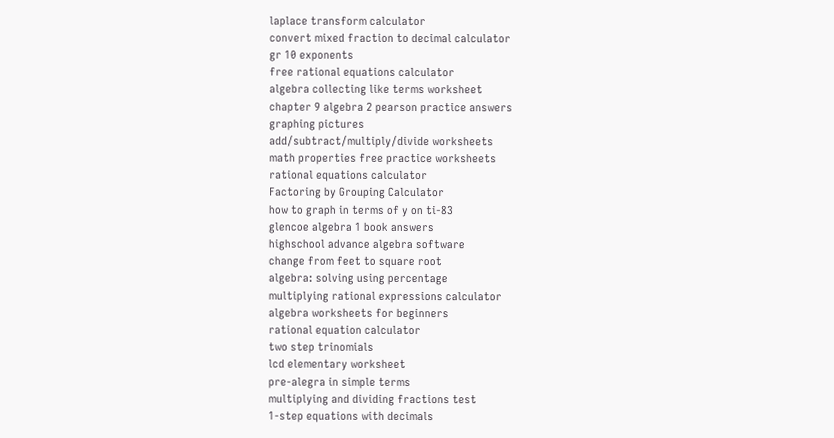laplace transform calculator
convert mixed fraction to decimal calculator
gr 10 exponents
free rational equations calculator
algebra collecting like terms worksheet
chapter 9 algebra 2 pearson practice answers
graphing pictures
add/subtract/multiply/divide worksheets
math properties free practice worksheets
rational equations calculator
Factoring by Grouping Calculator
how to graph in terms of y on ti-83
glencoe algebra 1 book answers
highschool advance algebra software
change from feet to square root
algebra: solving using percentage
multiplying rational expressions calculator
algebra worksheets for beginners
rational equation calculator
two step trinomials
lcd elementary worksheet
pre-alegra in simple terms
multiplying and dividing fractions test
1-step equations with decimals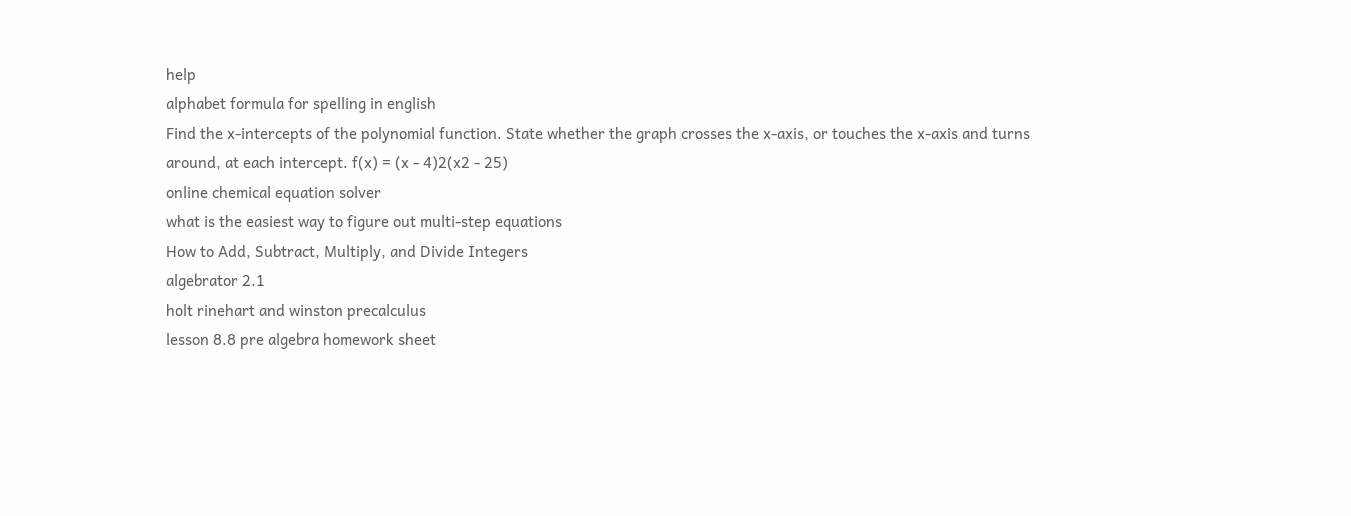help
alphabet formula for spelling in english
Find the x-intercepts of the polynomial function. State whether the graph crosses the x-axis, or touches the x-axis and turns around, at each intercept. f(x) = (x - 4)2(x2 - 25)
online chemical equation solver
what is the easiest way to figure out multi-step equations
How to Add, Subtract, Multiply, and Divide Integers
algebrator 2.1
holt rinehart and winston precalculus
lesson 8.8 pre algebra homework sheet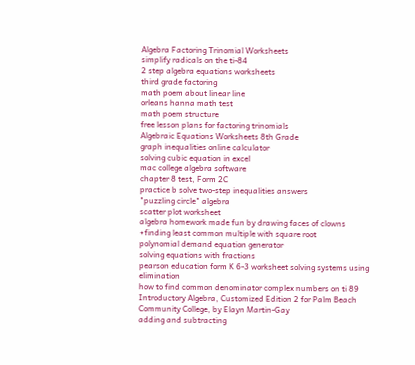Algebra Factoring Trinomial Worksheets
simplify radicals on the ti-84
2 step algebra equations worksheets
third grade factoring
math poem about linear line
orleans hanna math test
math poem structure
free lesson plans for factoring trinomials
Algebraic Equations Worksheets 8th Grade
graph inequalities online calculator
solving cubic equation in excel
mac college algebra software
chapter 8 test, Form 2C
practice b solve two-step inequalities answers
"puzzling circle" algebra
scatter plot worksheet
algebra homework made fun by drawing faces of clowns
+finding least common multiple with square root
polynomial demand equation generator
solving equations with fractions
pearson education form K 6-3 worksheet solving systems using elimination
how to find common denominator complex numbers on ti 89
Introductory Algebra, Customized Edition 2 for Palm Beach Community College, by Elayn Martin-Gay
adding and subtracting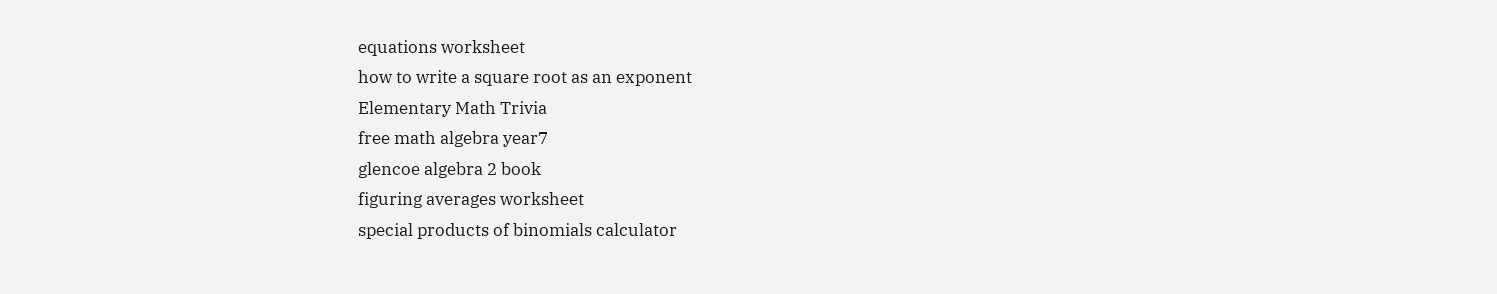equations worksheet
how to write a square root as an exponent
Elementary Math Trivia
free math algebra year7
glencoe algebra 2 book
figuring averages worksheet
special products of binomials calculator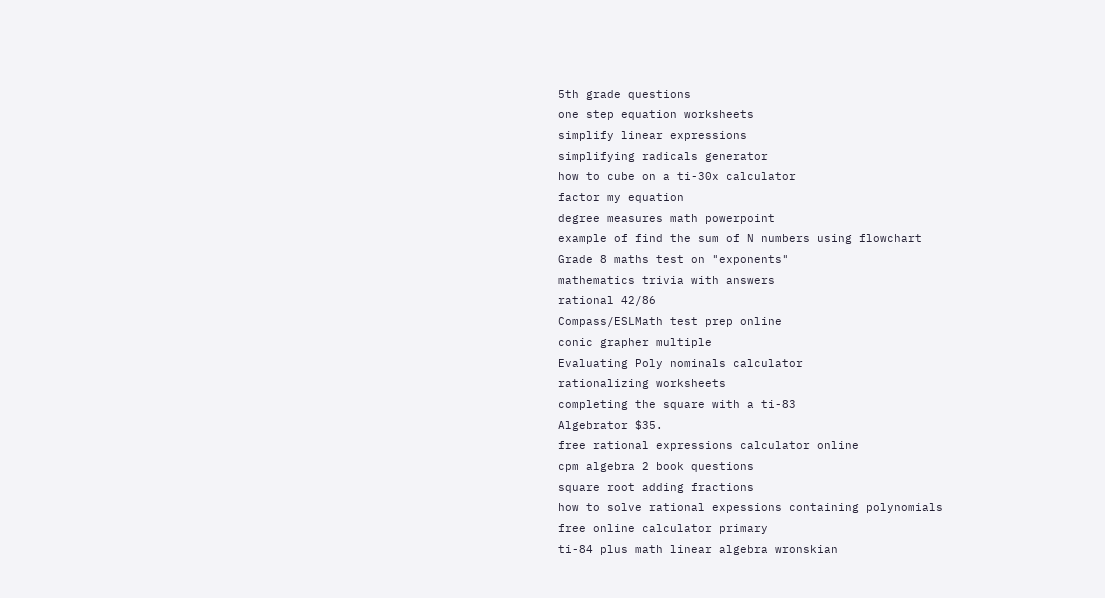5th grade questions
one step equation worksheets
simplify linear expressions
simplifying radicals generator
how to cube on a ti-30x calculator
factor my equation
degree measures math powerpoint
example of find the sum of N numbers using flowchart
Grade 8 maths test on "exponents"
mathematics trivia with answers
rational 42/86
Compass/ESLMath test prep online
conic grapher multiple
Evaluating Poly nominals calculator
rationalizing worksheets
completing the square with a ti-83
Algebrator $35.
free rational expressions calculator online
cpm algebra 2 book questions
square root adding fractions
how to solve rational expessions containing polynomials
free online calculator primary
ti-84 plus math linear algebra wronskian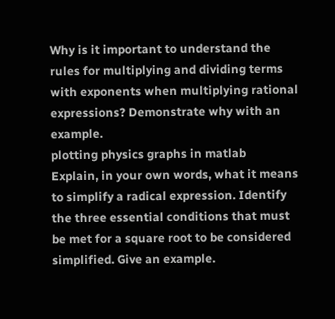Why is it important to understand the rules for multiplying and dividing terms with exponents when multiplying rational expressions? Demonstrate why with an example.
plotting physics graphs in matlab
Explain, in your own words, what it means to simplify a radical expression. Identify the three essential conditions that must be met for a square root to be considered simplified. Give an example.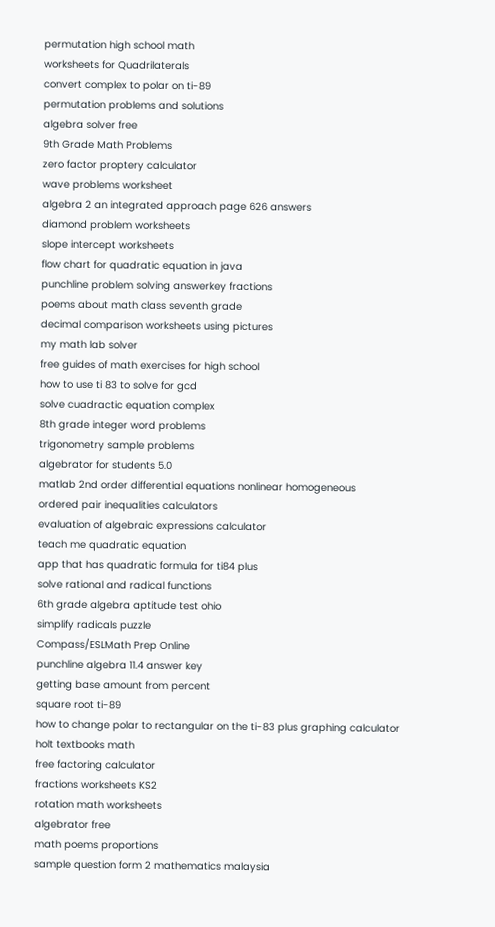permutation high school math
worksheets for Quadrilaterals
convert complex to polar on ti-89
permutation problems and solutions
algebra solver free
9th Grade Math Problems
zero factor proptery calculator
wave problems worksheet
algebra 2 an integrated approach page 626 answers
diamond problem worksheets
slope intercept worksheets
flow chart for quadratic equation in java
punchline problem solving answerkey fractions
poems about math class seventh grade
decimal comparison worksheets using pictures
my math lab solver
free guides of math exercises for high school
how to use ti 83 to solve for gcd
solve cuadractic equation complex
8th grade integer word problems
trigonometry sample problems
algebrator for students 5.0
matlab 2nd order differential equations nonlinear homogeneous
ordered pair inequalities calculators
evaluation of algebraic expressions calculator
teach me quadratic equation
app that has quadratic formula for ti84 plus
solve rational and radical functions
6th grade algebra aptitude test ohio
simplify radicals puzzle
Compass/ESLMath Prep Online
punchline algebra 11.4 answer key
getting base amount from percent
square root ti-89
how to change polar to rectangular on the ti-83 plus graphing calculator
holt textbooks math
free factoring calculator
fractions worksheets KS2
rotation math worksheets
algebrator free
math poems proportions
sample question form 2 mathematics malaysia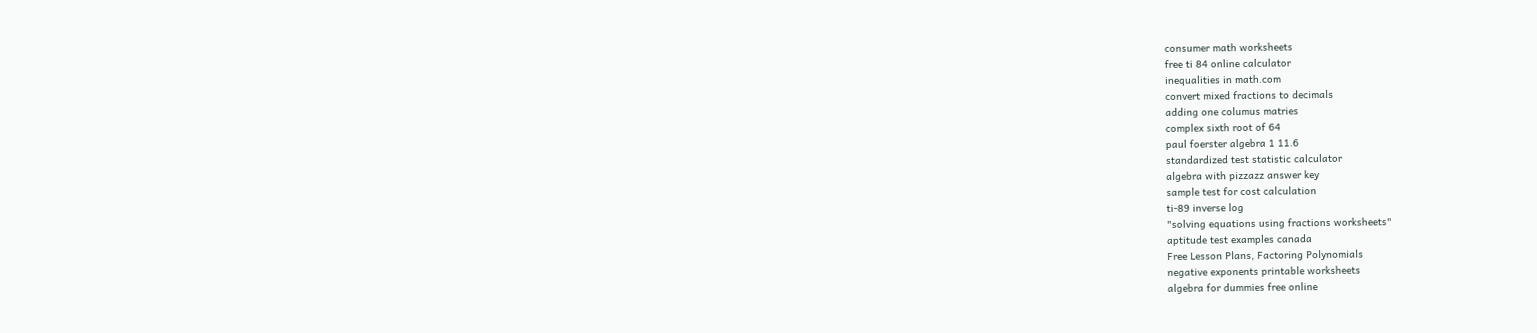consumer math worksheets
free ti 84 online calculator
inequalities in math.com
convert mixed fractions to decimals
adding one columus matries
complex sixth root of 64
paul foerster algebra 1 11.6
standardized test statistic calculator
algebra with pizzazz answer key
sample test for cost calculation
ti-89 inverse log
"solving equations using fractions worksheets"
aptitude test examples canada
Free Lesson Plans, Factoring Polynomials
negative exponents printable worksheets
algebra for dummies free online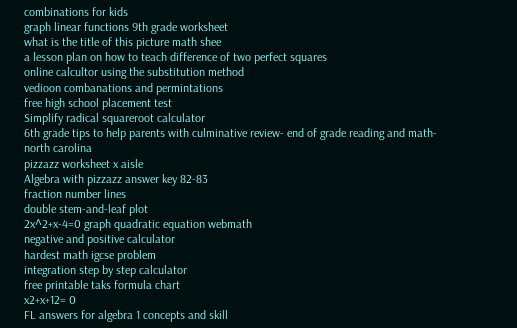combinations for kids
graph linear functions 9th grade worksheet
what is the title of this picture math shee
a lesson plan on how to teach difference of two perfect squares
online calcultor using the substitution method
vedioon combanations and permintations
free high school placement test
Simplify radical squareroot calculator
6th grade tips to help parents with culminative review- end of grade reading and math-north carolina
pizzazz worksheet x aisle
Algebra with pizzazz answer key 82-83
fraction number lines
double stem-and-leaf plot
2x^2+x-4=0 graph quadratic equation webmath
negative and positive calculator
hardest math igcse problem
integration step by step calculator
free printable taks formula chart
x2+x+12= 0
FL answers for algebra 1 concepts and skill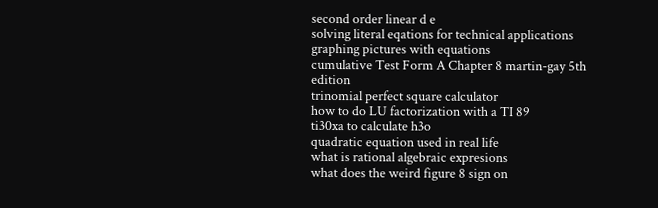second order linear d e
solving literal eqations for technical applications
graphing pictures with equations
cumulative Test Form A Chapter 8 martin-gay 5th edition
trinomial perfect square calculator
how to do LU factorization with a TI 89
ti30xa to calculate h3o
quadratic equation used in real life
what is rational algebraic expresions
what does the weird figure 8 sign on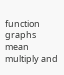function graphs mean
multiply and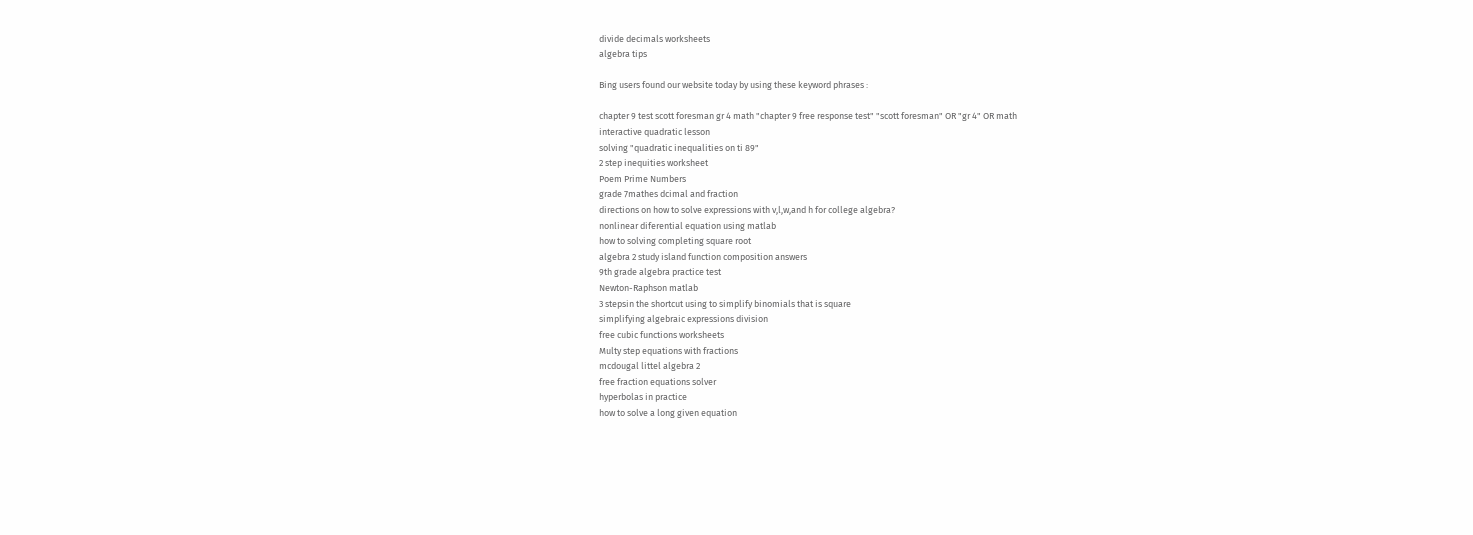divide decimals worksheets
algebra tips

Bing users found our website today by using these keyword phrases :

chapter 9 test scott foresman gr 4 math "chapter 9 free response test" "scott foresman" OR "gr 4" OR math
interactive quadratic lesson
solving "quadratic inequalities on ti 89"
2 step inequities worksheet
Poem Prime Numbers
grade 7mathes dcimal and fraction
directions on how to solve expressions with v,l,w,and h for college algebra?
nonlinear diferential equation using matlab
how to solving completing square root
algebra 2 study island function composition answers
9th grade algebra practice test
Newton-Raphson matlab
3 stepsin the shortcut using to simplify binomials that is square
simplifying algebraic expressions division
free cubic functions worksheets
Multy step equations with fractions
mcdougal littel algebra 2
free fraction equations solver
hyperbolas in practice
how to solve a long given equation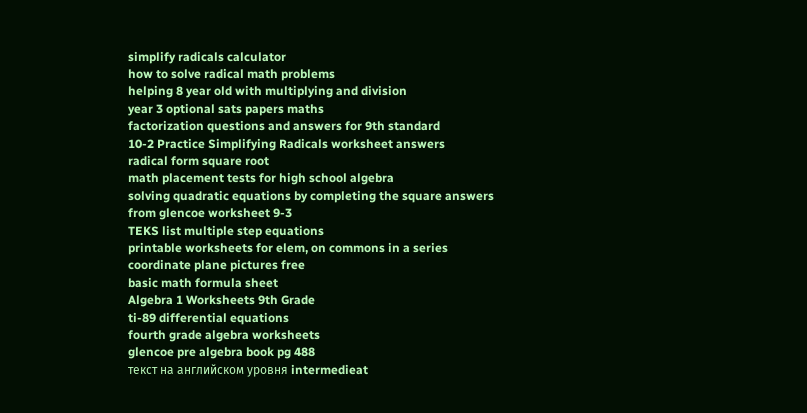simplify radicals calculator
how to solve radical math problems
helping 8 year old with multiplying and division
year 3 optional sats papers maths
factorization questions and answers for 9th standard
10-2 Practice Simplifying Radicals worksheet answers
radical form square root
math placement tests for high school algebra
solving quadratic equations by completing the square answers from glencoe worksheet 9-3
TEKS list multiple step equations
printable worksheets for elem, on commons in a series
coordinate plane pictures free
basic math formula sheet
Algebra 1 Worksheets 9th Grade
ti-89 differential equations
fourth grade algebra worksheets
glencoe pre algebra book pg 488
текст на английском уровня intermedieat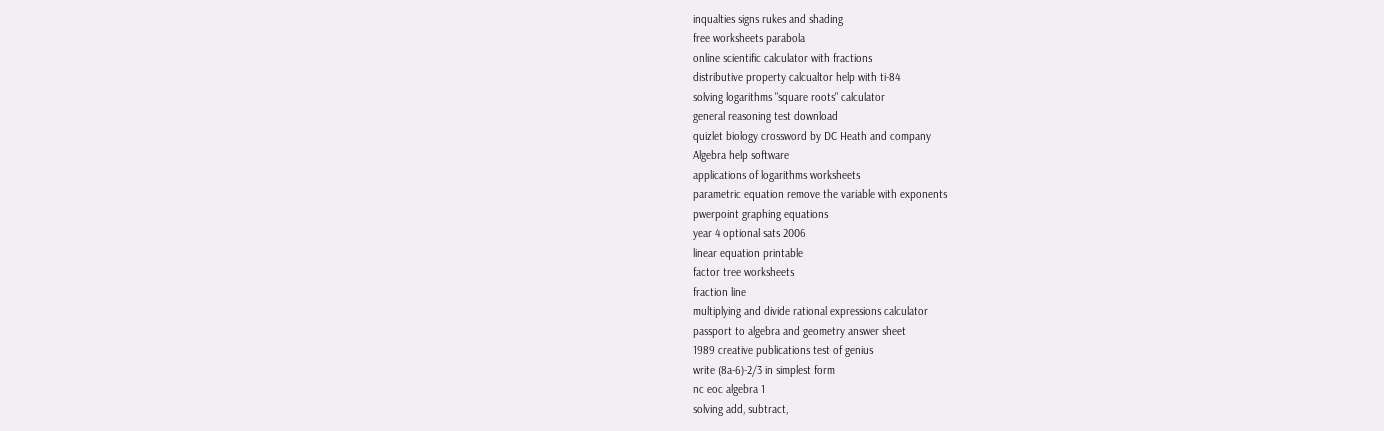inqualties signs rukes and shading
free worksheets parabola
online scientific calculator with fractions
distributive property calcualtor help with ti-84
solving logarithms "square roots" calculator
general reasoning test download
quizlet biology crossword by DC Heath and company
Algebra help software
applications of logarithms worksheets
parametric equation remove the variable with exponents
pwerpoint graphing equations
year 4 optional sats 2006
linear equation printable
factor tree worksheets
fraction line
multiplying and divide rational expressions calculator
passport to algebra and geometry answer sheet
1989 creative publications test of genius
write (8a-6)-2/3 in simplest form
nc eoc algebra 1
solving add, subtract,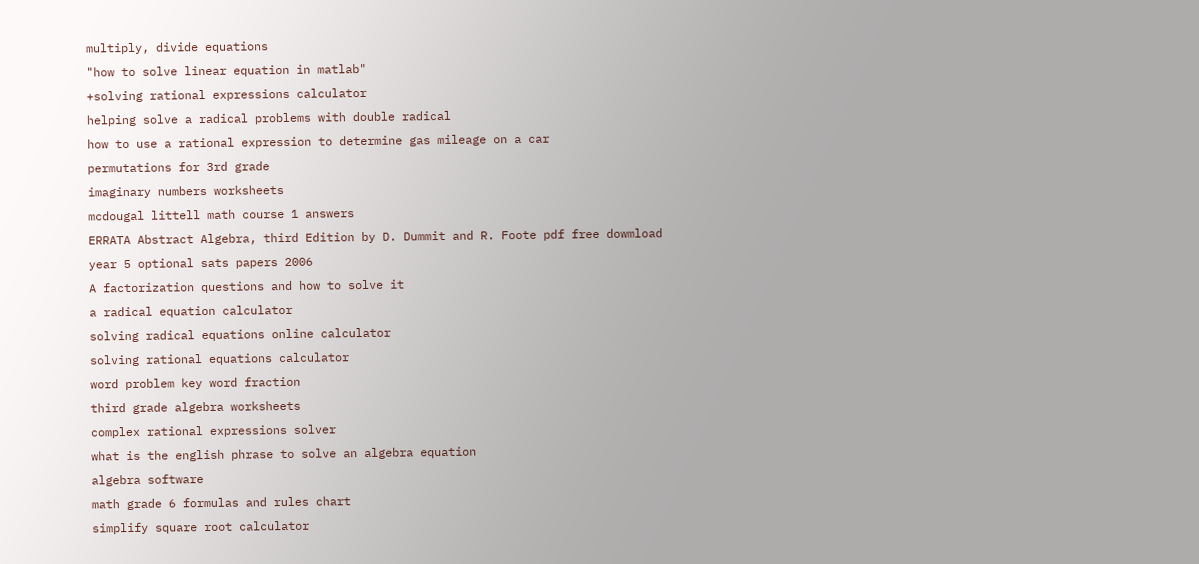multiply, divide equations
"how to solve linear equation in matlab"
+solving rational expressions calculator
helping solve a radical problems with double radical
how to use a rational expression to determine gas mileage on a car
permutations for 3rd grade
imaginary numbers worksheets
mcdougal littell math course 1 answers
ERRATA Abstract Algebra, third Edition by D. Dummit and R. Foote pdf free dowmload
year 5 optional sats papers 2006
A factorization questions and how to solve it
a radical equation calculator
solving radical equations online calculator
solving rational equations calculator
word problem key word fraction
third grade algebra worksheets
complex rational expressions solver
what is the english phrase to solve an algebra equation
algebra software
math grade 6 formulas and rules chart
simplify square root calculator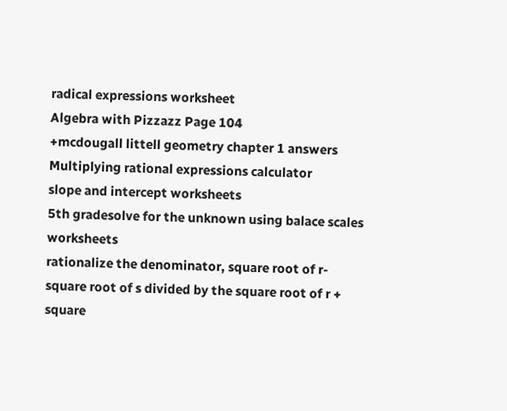radical expressions worksheet
Algebra with Pizzazz Page 104
+mcdougall littell geometry chapter 1 answers
Multiplying rational expressions calculator
slope and intercept worksheets
5th gradesolve for the unknown using balace scales worksheets
rationalize the denominator, square root of r- square root of s divided by the square root of r + square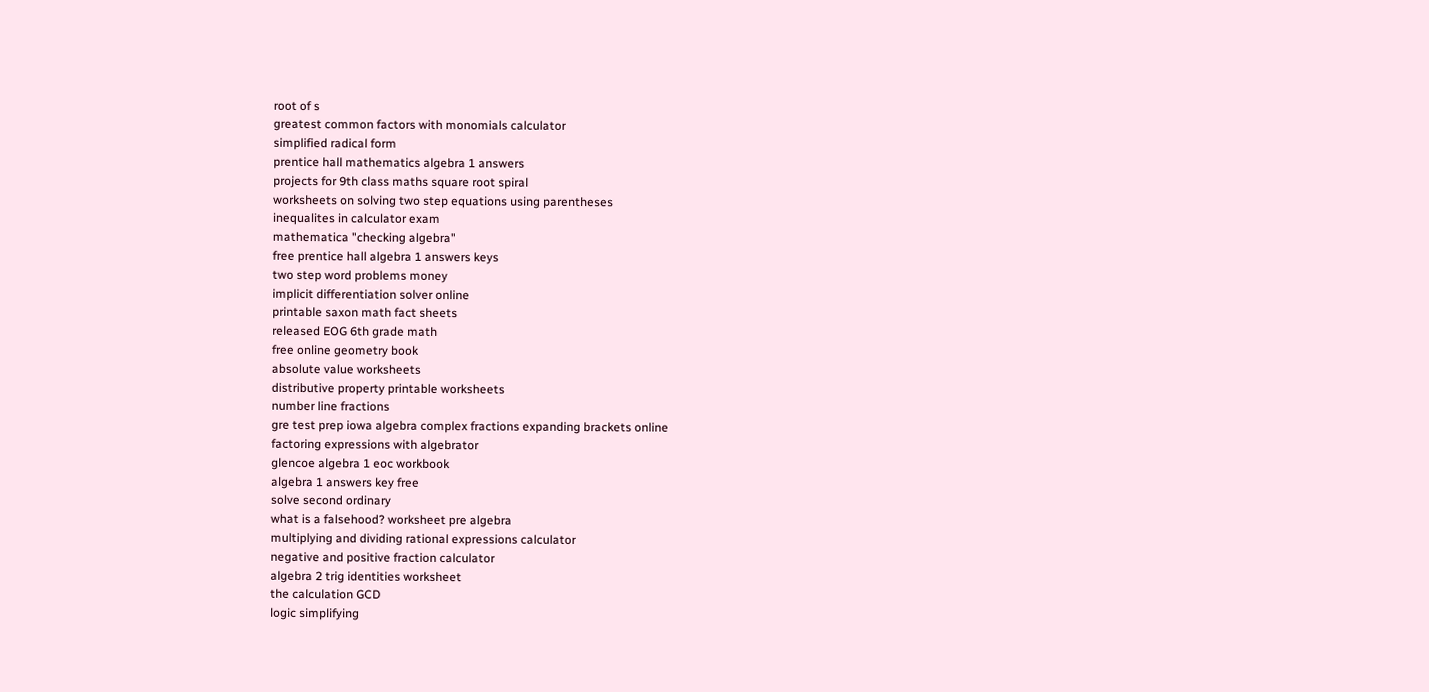root of s
greatest common factors with monomials calculator
simplified radical form
prentice hall mathematics algebra 1 answers
projects for 9th class maths square root spiral
worksheets on solving two step equations using parentheses
inequalites in calculator exam
mathematica "checking algebra"
free prentice hall algebra 1 answers keys
two step word problems money
implicit differentiation solver online
printable saxon math fact sheets
released EOG 6th grade math
free online geometry book
absolute value worksheets
distributive property printable worksheets
number line fractions
gre test prep iowa algebra complex fractions expanding brackets online
factoring expressions with algebrator
glencoe algebra 1 eoc workbook
algebra 1 answers key free
solve second ordinary
what is a falsehood? worksheet pre algebra
multiplying and dividing rational expressions calculator
negative and positive fraction calculator
algebra 2 trig identities worksheet
the calculation GCD
logic simplifying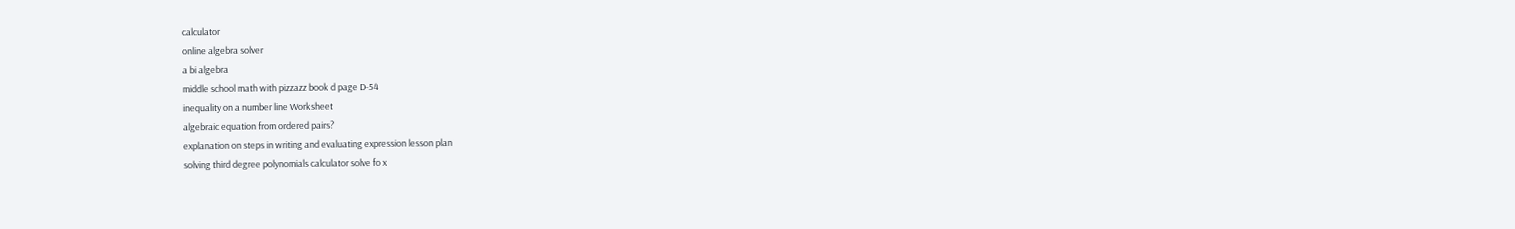calculator
online algebra solver
a bi algebra
middle school math with pizzazz book d page D-54
inequality on a number line Worksheet
algebraic equation from ordered pairs?
explanation on steps in writing and evaluating expression lesson plan
solving third degree polynomials calculator solve fo x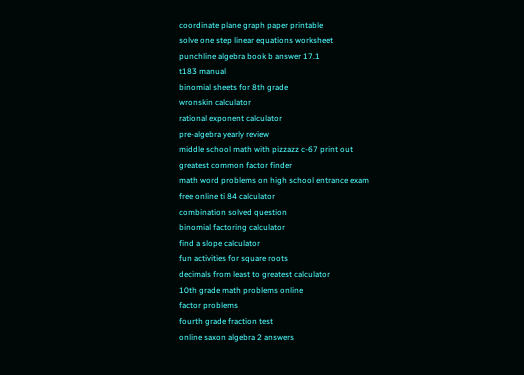coordinate plane graph paper printable
solve one step linear equations worksheet
punchline algebra book b answer 17.1
t183 manual
binomial sheets for 8th grade
wronskin calculator
rational exponent calculator
pre-algebra yearly review
middle school math with pizzazz c-67 print out
greatest common factor finder
math word problems on high school entrance exam
free online ti 84 calculator
combination solved question
binomial factoring calculator
find a slope calculator
fun activities for square roots
decimals from least to greatest calculator
10th grade math problems online
factor problems
fourth grade fraction test
online saxon algebra 2 answers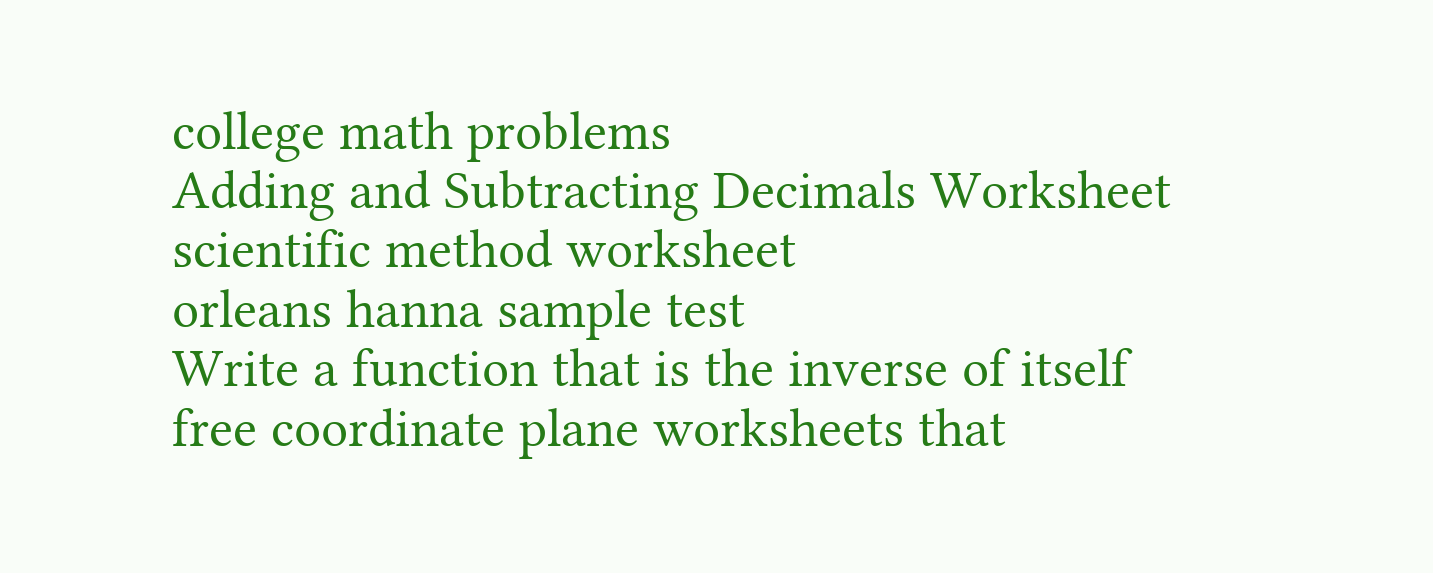college math problems
Adding and Subtracting Decimals Worksheet
scientific method worksheet
orleans hanna sample test
Write a function that is the inverse of itself
free coordinate plane worksheets that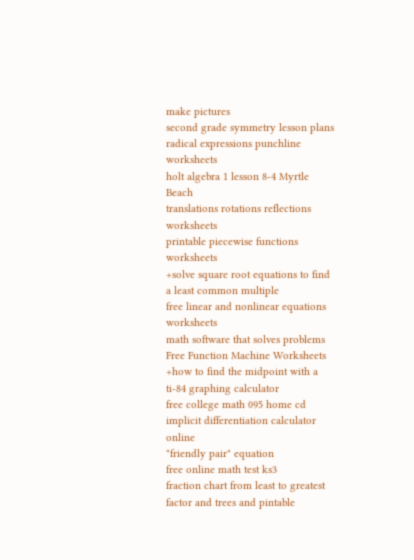make pictures
second grade symmetry lesson plans
radical expressions punchline worksheets
holt algebra 1 lesson 8-4 Myrtle Beach
translations rotations reflections worksheets
printable piecewise functions worksheets
+solve square root equations to find a least common multiple
free linear and nonlinear equations worksheets
math software that solves problems
Free Function Machine Worksheets
+how to find the midpoint with a ti-84 graphing calculator
free college math 095 home cd
implicit differentiation calculator online
"friendly pair" equation
free online math test ks3
fraction chart from least to greatest
factor and trees and pintable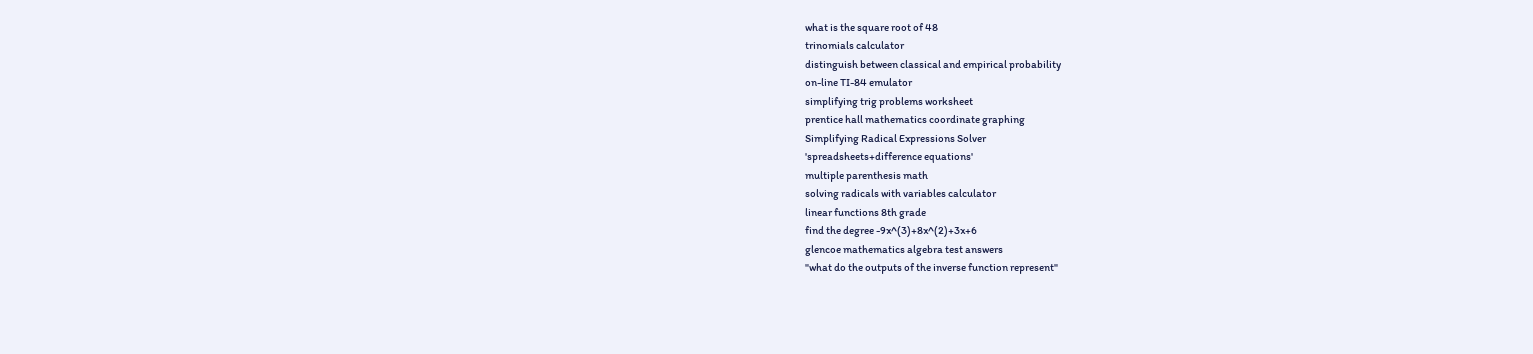what is the square root of 48
trinomials calculator
distinguish between classical and empirical probability
on-line TI-84 emulator
simplifying trig problems worksheet
prentice hall mathematics coordinate graphing
Simplifying Radical Expressions Solver
'spreadsheets+difference equations'
multiple parenthesis math
solving radicals with variables calculator
linear functions 8th grade
find the degree -9x^(3)+8x^(2)+3x+6
glencoe mathematics algebra test answers
"what do the outputs of the inverse function represent"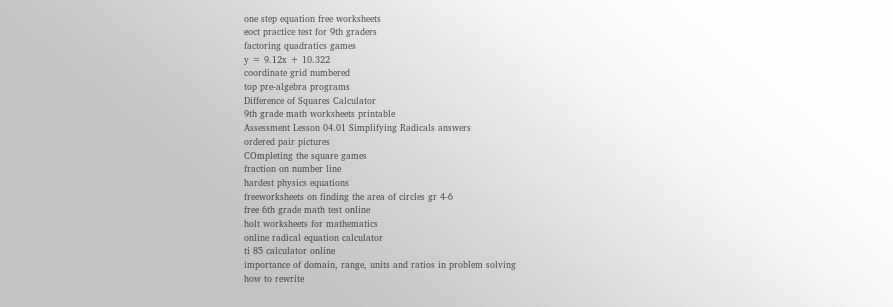one step equation free worksheets
eoct practice test for 9th graders
factoring quadratics games
y = 9.12x + 10.322
coordinate grid numbered
top pre-algebra programs
Difference of Squares Calculator
9th grade math worksheets printable
Assessment Lesson 04.01 Simplifying Radicals answers
ordered pair pictures
COmpleting the square games
fraction on number line
hardest physics equations
freeworksheets on finding the area of circles gr 4-6
free 6th grade math test online
holt worksheets for mathematics
online radical equation calculator
ti 85 calculator online
importance of domain, range, units and ratios in problem solving
how to rewrite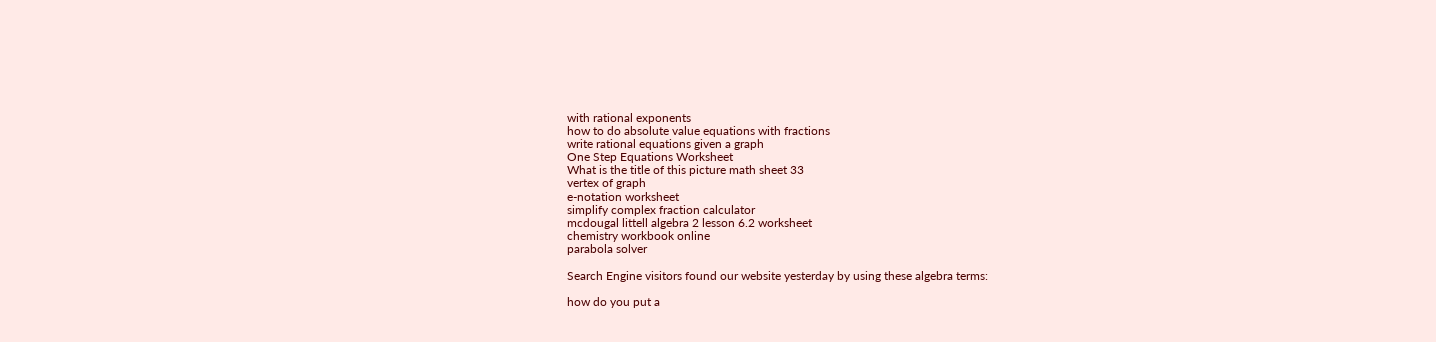with rational exponents
how to do absolute value equations with fractions
write rational equations given a graph
One Step Equations Worksheet
What is the title of this picture math sheet 33
vertex of graph
e-notation worksheet
simplify complex fraction calculator
mcdougal littell algebra 2 lesson 6.2 worksheet
chemistry workbook online
parabola solver

Search Engine visitors found our website yesterday by using these algebra terms:

how do you put a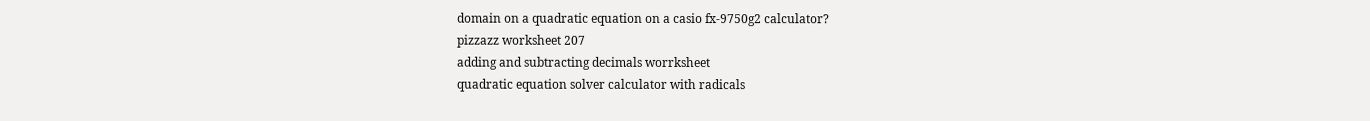domain on a quadratic equation on a casio fx-9750g2 calculator?
pizzazz worksheet 207
adding and subtracting decimals worrksheet
quadratic equation solver calculator with radicals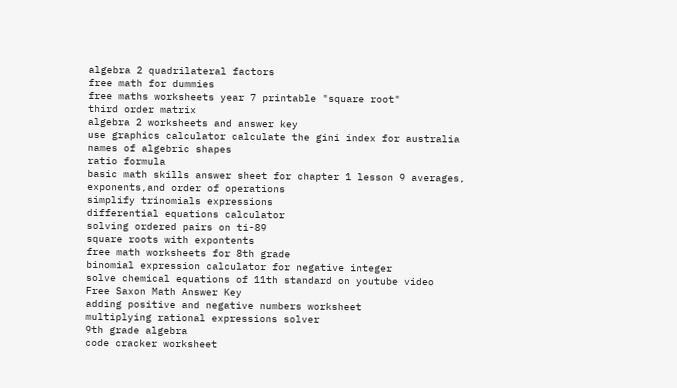algebra 2 quadrilateral factors
free math for dummies
free maths worksheets year 7 printable "square root"
third order matrix
algebra 2 worksheets and answer key
use graphics calculator calculate the gini index for australia
names of algebric shapes
ratio formula
basic math skills answer sheet for chapter 1 lesson 9 averages, exponents,and order of operations
simplify trinomials expressions
differential equations calculator
solving ordered pairs on ti-89
square roots with expontents
free math worksheets for 8th grade
binomial expression calculator for negative integer
solve chemical equations of 11th standard on youtube video
Free Saxon Math Answer Key
adding positive and negative numbers worksheet
multiplying rational expressions solver
9th grade algebra
code cracker worksheet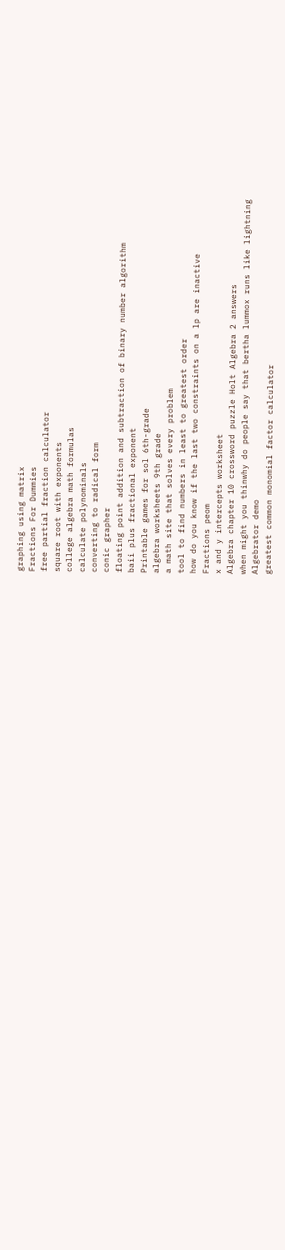graphing using matrix
Fractions For Dummies
free partial fraction calculator
square root with exponents
college algebra math formulas
calculate polynominals
converting to radical form
conic grapher
floating point addition and subtraction of binary number algorithm
baii plus fractional exponent
Printable games for sol 6th-grade
algebra worksheets 9th grade
a math site that solves every problem
tool to find numbers in least to greatest order
how do you know if the last two constraints on a lp are inactive
Fractions peom
x and y intercepts worksheet
Algebra chapter 10 crossword puzzle Holt Algebra 2 answers
when might you thinwhy do people say that bertha lummox runs like lightning
Algebrator demo
greatest common monomial factor calculator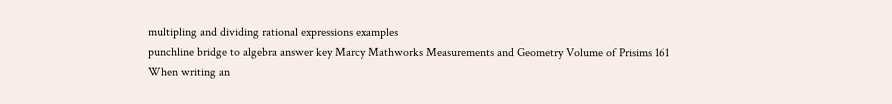multipling and dividing rational expressions examples
punchline bridge to algebra answer key Marcy Mathworks Measurements and Geometry Volume of Prisims 161
When writing an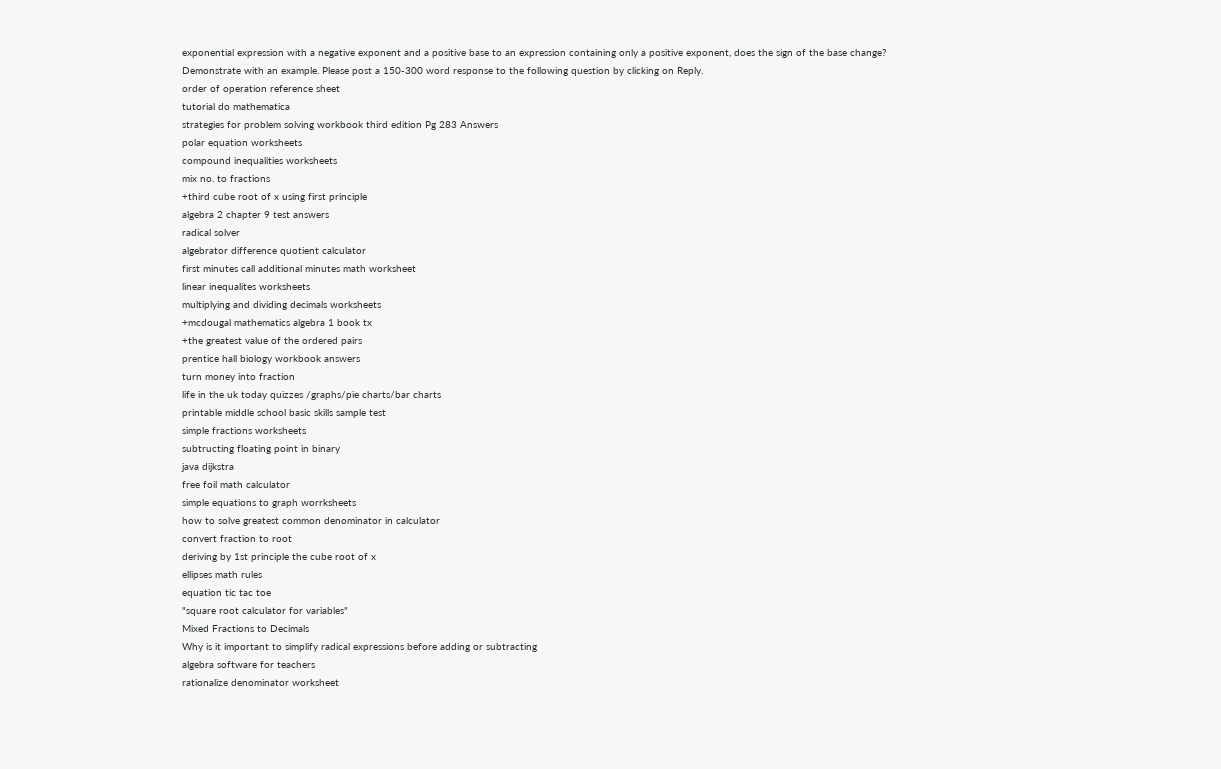exponential expression with a negative exponent and a positive base to an expression containing only a positive exponent, does the sign of the base change? Demonstrate with an example. Please post a 150-300 word response to the following question by clicking on Reply.
order of operation reference sheet
tutorial do mathematica
strategies for problem solving workbook third edition Pg 283 Answers
polar equation worksheets
compound inequalities worksheets
mix no. to fractions
+third cube root of x using first principle
algebra 2 chapter 9 test answers
radical solver
algebrator difference quotient calculator
first minutes call additional minutes math worksheet
linear inequalites worksheets
multiplying and dividing decimals worksheets
+mcdougal mathematics algebra 1 book tx
+the greatest value of the ordered pairs
prentice hall biology workbook answers
turn money into fraction
life in the uk today quizzes /graphs/pie charts/bar charts
printable middle school basic skills sample test
simple fractions worksheets
subtructing floating point in binary
java dijkstra
free foil math calculator
simple equations to graph worrksheets
how to solve greatest common denominator in calculator
convert fraction to root
deriving by 1st principle the cube root of x
ellipses math rules
equation tic tac toe
"square root calculator for variables"
Mixed Fractions to Decimals
Why is it important to simplify radical expressions before adding or subtracting
algebra software for teachers
rationalize denominator worksheet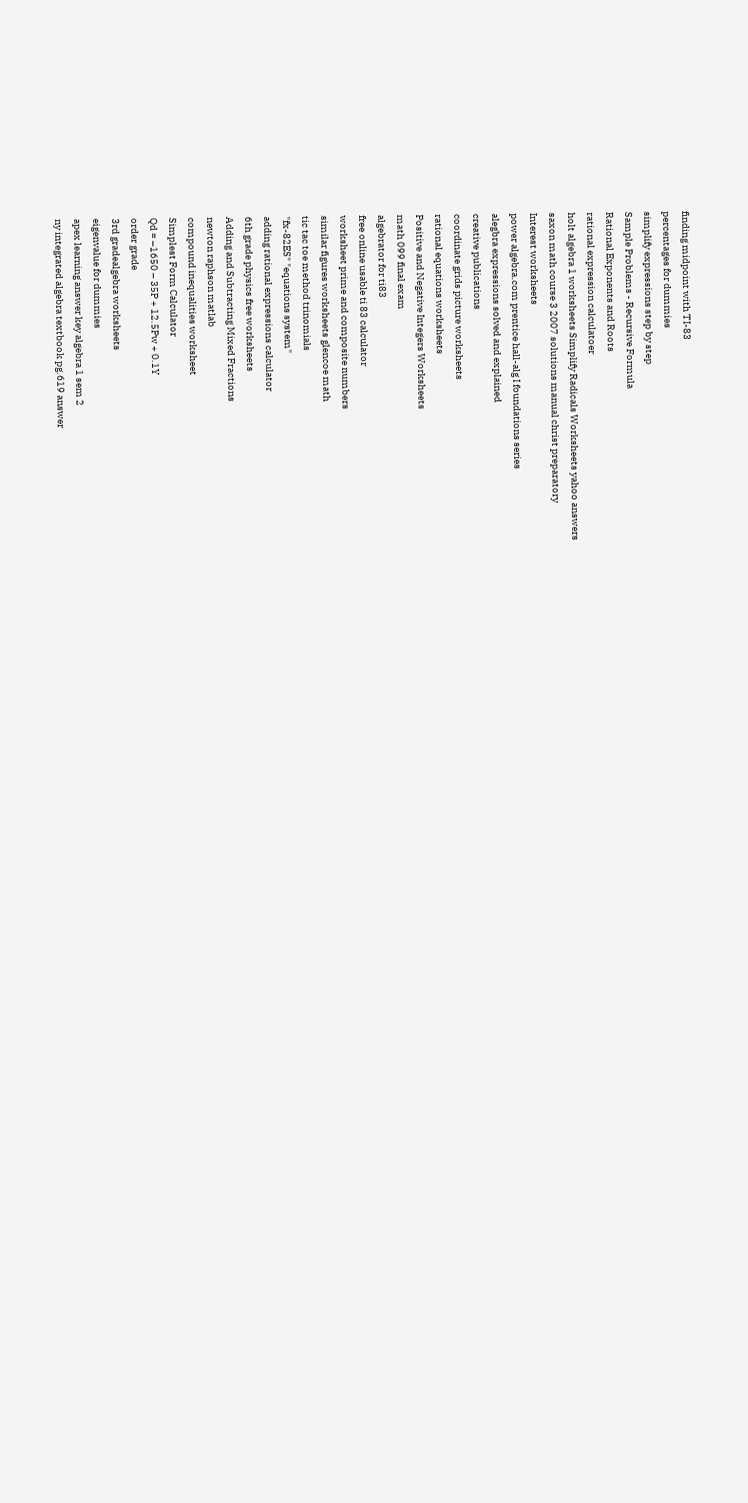finding midpoint with TI-83
percentages for dummies
simplify expressions step by step
Sample Problems - Recursive Formula
Rational Exponents and Roots
rational expression calculatoer
holt algebra 1 worksheets Simplify Radicals Worksheets yahoo answers
saxon math course 3 2007 solutions manual christ preparatory
Interest worksheets
power algebra.com prentice hall-alg I foundations series
alegbra expressions solved and explained
creative publications
coordinate grids picture worksheets
rational equations worksheets
Positive and Negative Integers Worksheets
math 099 final exam
algebrator for ti83
free online usable ti 83 calculator
worksheet prime and composite numbers
similar figures worksheets glencoe math
tic tac toe method trinomials
"fx-82ES" "equations system"
adding rational expressions calculator
6th grade physics free worksheets
Adding and Subtracting Mixed Fractions
newton raphson matlab
compound inequalities worksheet
Simplest Form Calculator
Qd = –1650 – 35P + 12.5Pw + 0.1Y
order grade
3rd gradealgebra worksheets
eigenvalue for dummies
apex learning answer key algebra 1 sem 2
ny integrated algebra textbook pg.619 answer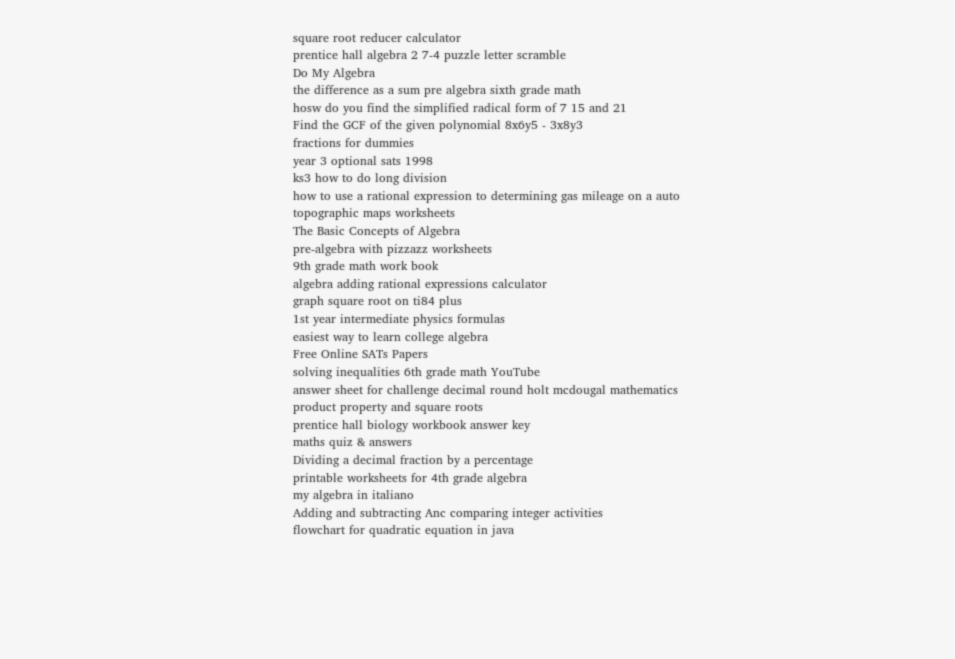square root reducer calculator
prentice hall algebra 2 7-4 puzzle letter scramble
Do My Algebra
the difference as a sum pre algebra sixth grade math
hosw do you find the simplified radical form of 7 15 and 21
Find the GCF of the given polynomial 8x6y5 - 3x8y3
fractions for dummies
year 3 optional sats 1998
ks3 how to do long division
how to use a rational expression to determining gas mileage on a auto
topographic maps worksheets
The Basic Concepts of Algebra
pre-algebra with pizzazz worksheets
9th grade math work book
algebra adding rational expressions calculator
graph square root on ti84 plus
1st year intermediate physics formulas
easiest way to learn college algebra
Free Online SATs Papers
solving inequalities 6th grade math YouTube
answer sheet for challenge decimal round holt mcdougal mathematics
product property and square roots
prentice hall biology workbook answer key
maths quiz & answers
Dividing a decimal fraction by a percentage
printable worksheets for 4th grade algebra
my algebra in italiano
Adding and subtracting Anc comparing integer activities
flowchart for quadratic equation in java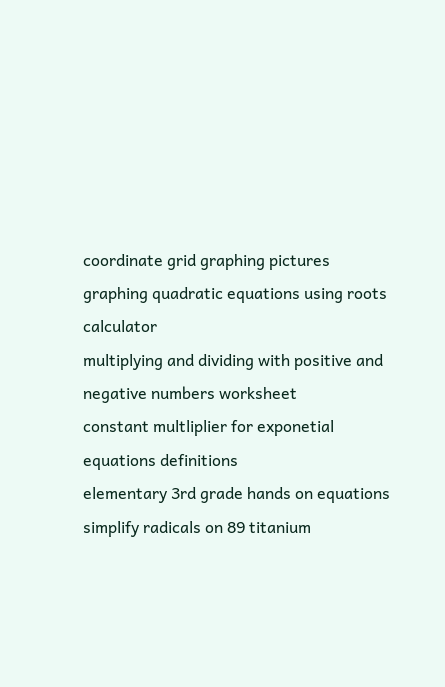coordinate grid graphing pictures
graphing quadratic equations using roots calculator
multiplying and dividing with positive and negative numbers worksheet
constant multliplier for exponetial equations definitions
elementary 3rd grade hands on equations
simplify radicals on 89 titanium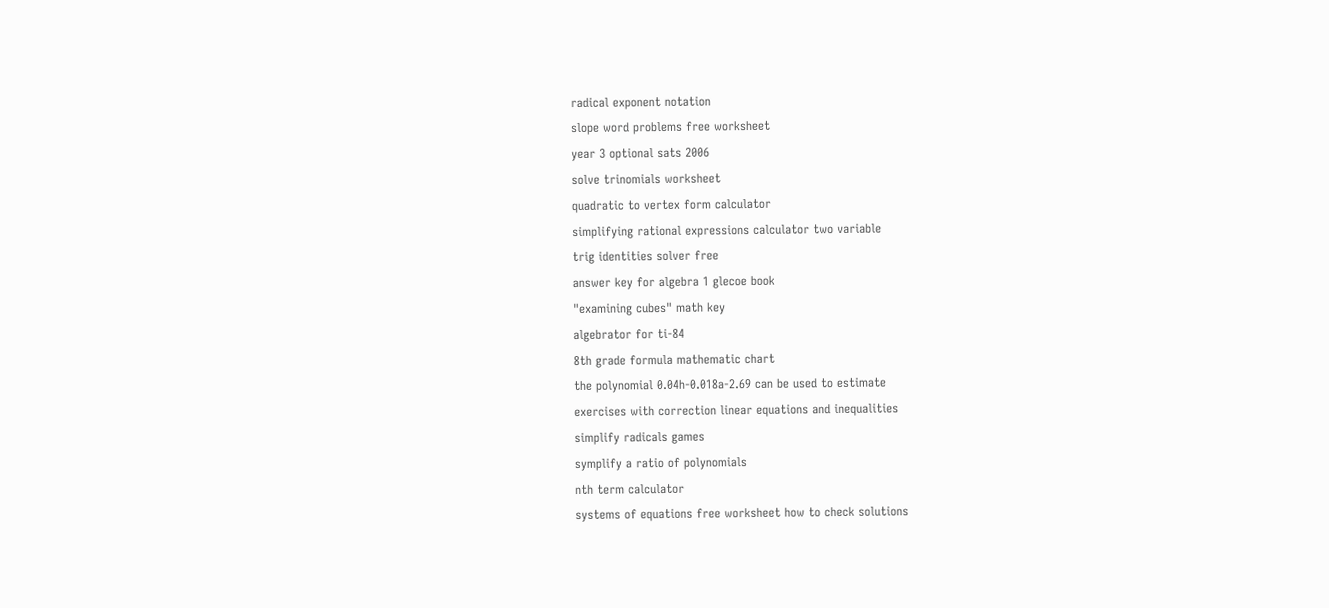radical exponent notation
slope word problems free worksheet
year 3 optional sats 2006
solve trinomials worksheet
quadratic to vertex form calculator
simplifying rational expressions calculator two variable
trig identities solver free
answer key for algebra 1 glecoe book
"examining cubes" math key
algebrator for ti-84
8th grade formula mathematic chart
the polynomial 0.04h-0.018a-2.69 can be used to estimate
exercises with correction linear equations and inequalities
simplify radicals games
symplify a ratio of polynomials
nth term calculator
systems of equations free worksheet how to check solutions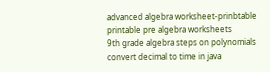advanced algebra worksheet-prinbtable
printable pre algebra worksheets
9th grade algebra steps on polynomials
convert decimal to time in java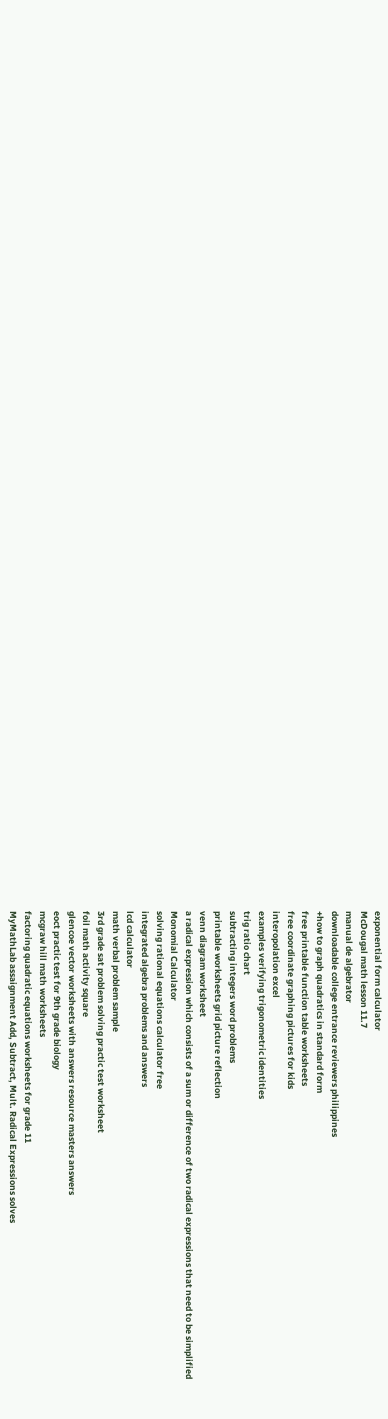exponential form calculator
McDougal math lesson 11.7
manual de algebrator
downloadable college entrance reviewers philippines
+how to graph quadratics in standard form
free printable function table worksheets
free coordinate graphing pictures for kids
interopolation excel
examples verifying trigonometric identities
trig ratio chart
subtracting integers word problems
printable worksheets grid picture reflection
venn diagram worksheet
a radical expression which consists of a sum or difference of two radical expressions that need to be simplified
Monomial Calculator
solving rational equations calculator free
integrated algebra problems and answers
lcd calculator
math verbal problem sample
3rd grade sat problem solving practic test worksheet
foil math activity square
glencoe vector worksheets with answers resource masters answers
eoct practic test for 9th grade biology
mcgraw hill math worksheets
factoring quadratic equations worksheets for grade 11
MyMathLab assaignment Add, Subtract, Mult. Radical Expressions solves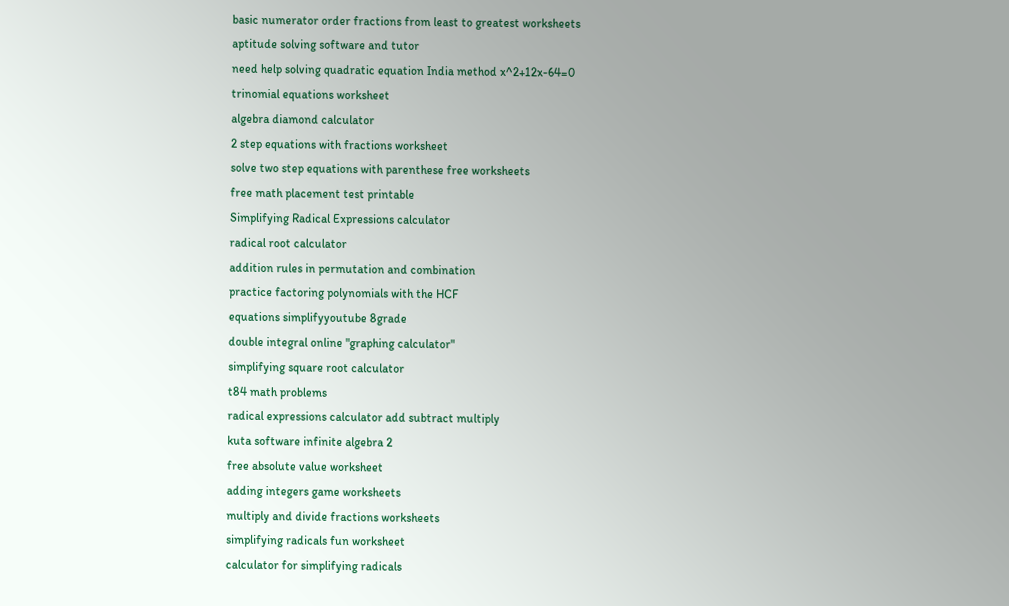basic numerator order fractions from least to greatest worksheets
aptitude solving software and tutor
need help solving quadratic equation India method x^2+12x-64=0
trinomial equations worksheet
algebra diamond calculator
2 step equations with fractions worksheet
solve two step equations with parenthese free worksheets
free math placement test printable
Simplifying Radical Expressions calculator
radical root calculator
addition rules in permutation and combination
practice factoring polynomials with the HCF
equations simplifyyoutube 8grade
double integral online "graphing calculator"
simplifying square root calculator
t84 math problems
radical expressions calculator add subtract multiply
kuta software infinite algebra 2
free absolute value worksheet
adding integers game worksheets
multiply and divide fractions worksheets
simplifying radicals fun worksheet
calculator for simplifying radicals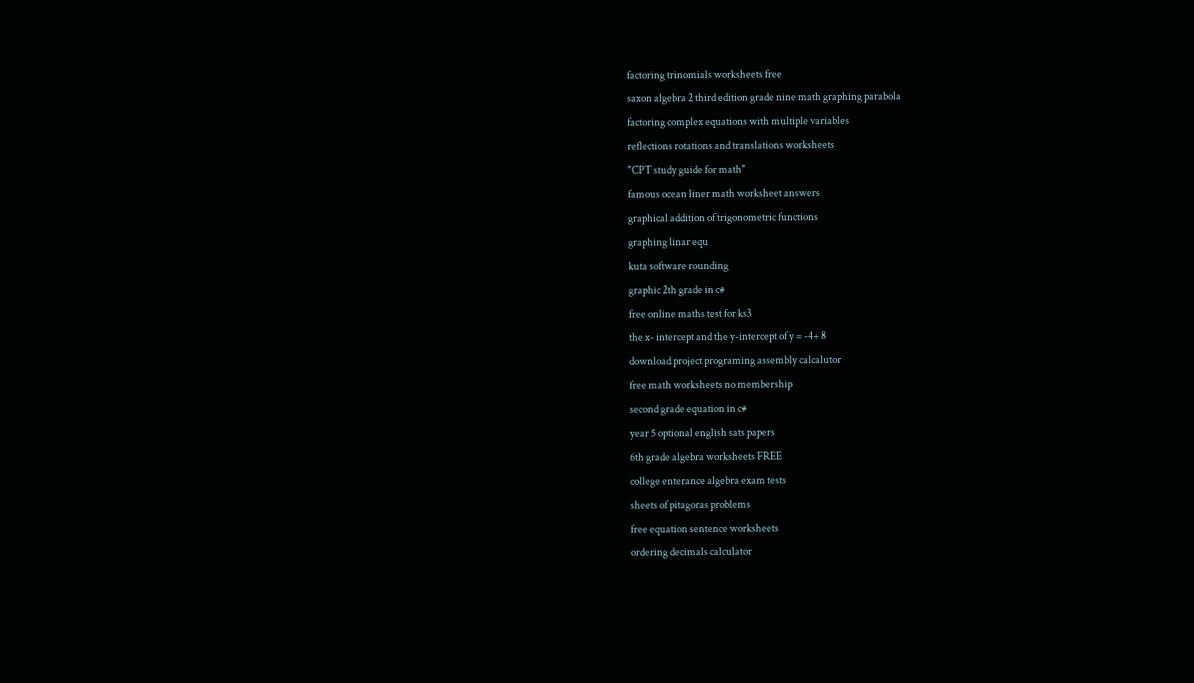factoring trinomials worksheets free
saxon algebra 2 third edition grade nine math graphing parabola
factoring complex equations with multiple variables
reflections rotations and translations worksheets
"CPT study guide for math"
famous ocean liner math worksheet answers
graphical addition of trigonometric functions
graphing linar equ
kuta software rounding
graphic 2th grade in c#
free online maths test for ks3
the x- intercept and the y-intercept of y = -4+ 8
download project programing assembly calcalutor
free math worksheets no membership
second grade equation in c#
year 5 optional english sats papers
6th grade algebra worksheets FREE
college enterance algebra exam tests
sheets of pitagoras problems
free equation sentence worksheets
ordering decimals calculator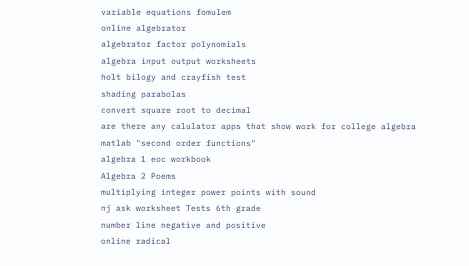variable equations fomulem
online algebrator
algebrator factor polynomials
algebra input output worksheets
holt bilogy and crayfish test
shading parabolas
convert square root to decimal
are there any calulator apps that show work for college algebra
matlab "second order functions"
algebra 1 eoc workbook
Algebra 2 Poems
multiplying integer power points with sound
nj ask worksheet Tests 6th grade
number line negative and positive
online radical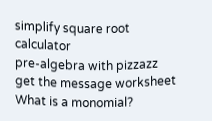simplify square root calculator
pre-algebra with pizzazz get the message worksheet
What is a monomial?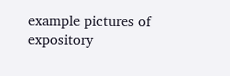example pictures of expository